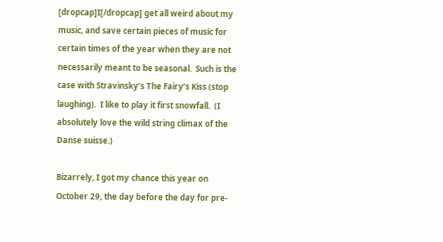[dropcap]I[/dropcap] get all weird about my music, and save certain pieces of music for certain times of the year when they are not necessarily meant to be seasonal.  Such is the case with Stravinsky’s The Fairy’s Kiss (stop laughing).  I like to play it first snowfall.  (I absolutely love the wild string climax of the Danse suisse.)

Bizarrely, I got my chance this year on October 29, the day before the day for pre-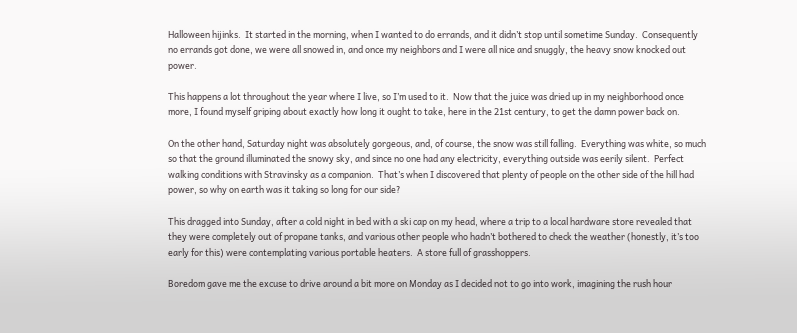Halloween hijinks.  It started in the morning, when I wanted to do errands, and it didn’t stop until sometime Sunday.  Consequently no errands got done, we were all snowed in, and once my neighbors and I were all nice and snuggly, the heavy snow knocked out power.

This happens a lot throughout the year where I live, so I’m used to it.  Now that the juice was dried up in my neighborhood once more, I found myself griping about exactly how long it ought to take, here in the 21st century, to get the damn power back on.

On the other hand, Saturday night was absolutely gorgeous, and, of course, the snow was still falling.  Everything was white, so much so that the ground illuminated the snowy sky, and since no one had any electricity, everything outside was eerily silent.  Perfect walking conditions with Stravinsky as a companion.  That’s when I discovered that plenty of people on the other side of the hill had power, so why on earth was it taking so long for our side?

This dragged into Sunday, after a cold night in bed with a ski cap on my head, where a trip to a local hardware store revealed that they were completely out of propane tanks, and various other people who hadn’t bothered to check the weather (honestly, it’s too early for this) were contemplating various portable heaters.  A store full of grasshoppers.

Boredom gave me the excuse to drive around a bit more on Monday as I decided not to go into work, imagining the rush hour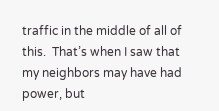traffic in the middle of all of this.  That’s when I saw that my neighbors may have had power, but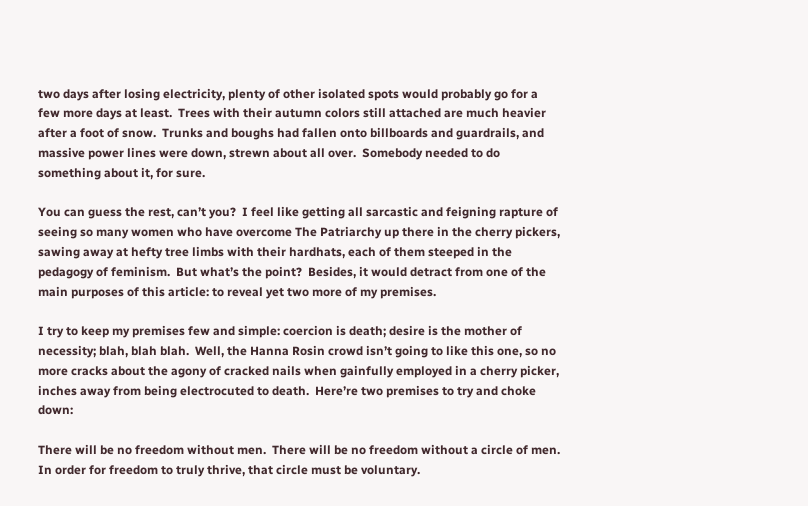two days after losing electricity, plenty of other isolated spots would probably go for a few more days at least.  Trees with their autumn colors still attached are much heavier after a foot of snow.  Trunks and boughs had fallen onto billboards and guardrails, and massive power lines were down, strewn about all over.  Somebody needed to do something about it, for sure.

You can guess the rest, can’t you?  I feel like getting all sarcastic and feigning rapture of seeing so many women who have overcome The Patriarchy up there in the cherry pickers, sawing away at hefty tree limbs with their hardhats, each of them steeped in the pedagogy of feminism.  But what’s the point?  Besides, it would detract from one of the main purposes of this article: to reveal yet two more of my premises.

I try to keep my premises few and simple: coercion is death; desire is the mother of necessity; blah, blah blah.  Well, the Hanna Rosin crowd isn’t going to like this one, so no more cracks about the agony of cracked nails when gainfully employed in a cherry picker, inches away from being electrocuted to death.  Here’re two premises to try and choke down:

There will be no freedom without men.  There will be no freedom without a circle of men.  In order for freedom to truly thrive, that circle must be voluntary.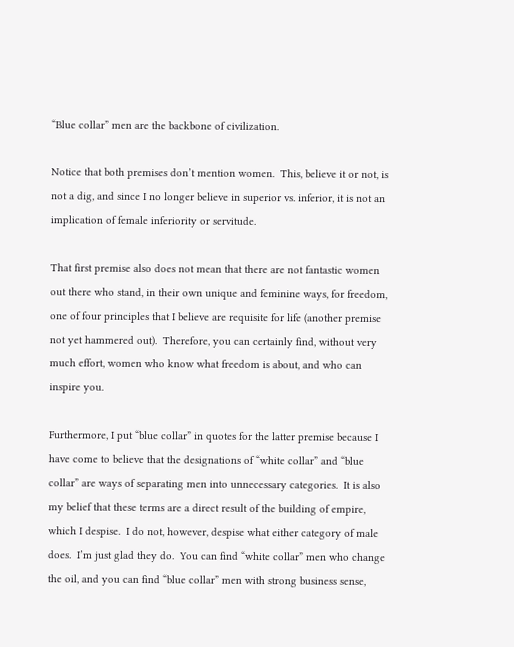“Blue collar” men are the backbone of civilization.

Notice that both premises don’t mention women.  This, believe it or not, is not a dig, and since I no longer believe in superior vs. inferior, it is not an implication of female inferiority or servitude.

That first premise also does not mean that there are not fantastic women out there who stand, in their own unique and feminine ways, for freedom, one of four principles that I believe are requisite for life (another premise not yet hammered out).  Therefore, you can certainly find, without very much effort, women who know what freedom is about, and who can inspire you.

Furthermore, I put “blue collar” in quotes for the latter premise because I have come to believe that the designations of “white collar” and “blue collar” are ways of separating men into unnecessary categories.  It is also my belief that these terms are a direct result of the building of empire, which I despise.  I do not, however, despise what either category of male does.  I’m just glad they do.  You can find “white collar” men who change the oil, and you can find “blue collar” men with strong business sense,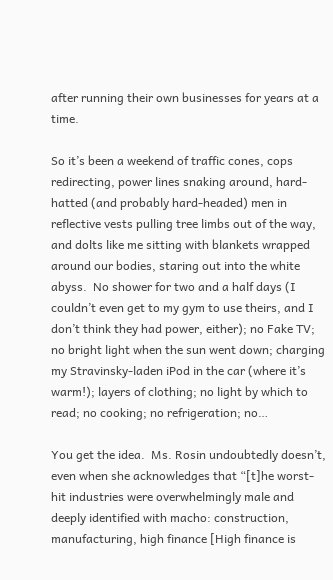after running their own businesses for years at a time.

So it’s been a weekend of traffic cones, cops redirecting, power lines snaking around, hard-hatted (and probably hard-headed) men in reflective vests pulling tree limbs out of the way, and dolts like me sitting with blankets wrapped around our bodies, staring out into the white abyss.  No shower for two and a half days (I couldn’t even get to my gym to use theirs, and I don’t think they had power, either); no Fake TV; no bright light when the sun went down; charging my Stravinsky-laden iPod in the car (where it’s warm!); layers of clothing; no light by which to read; no cooking; no refrigeration; no…

You get the idea.  Ms. Rosin undoubtedly doesn’t, even when she acknowledges that “[t]he worst-hit industries were overwhelmingly male and deeply identified with macho: construction, manufacturing, high finance [High finance is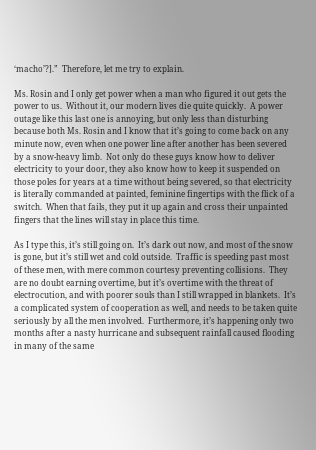‘macho’?].”  Therefore, let me try to explain.

Ms. Rosin and I only get power when a man who figured it out gets the power to us.  Without it, our modern lives die quite quickly.  A power outage like this last one is annoying, but only less than disturbing because both Ms. Rosin and I know that it’s going to come back on any minute now, even when one power line after another has been severed by a snow-heavy limb.  Not only do these guys know how to deliver electricity to your door, they also know how to keep it suspended on those poles for years at a time without being severed, so that electricity is literally commanded at painted, feminine fingertips with the flick of a switch.  When that fails, they put it up again and cross their unpainted fingers that the lines will stay in place this time.

As I type this, it’s still going on.  It’s dark out now, and most of the snow is gone, but it’s still wet and cold outside.  Traffic is speeding past most of these men, with mere common courtesy preventing collisions.  They are no doubt earning overtime, but it’s overtime with the threat of electrocution, and with poorer souls than I still wrapped in blankets.  It’s a complicated system of cooperation as well, and needs to be taken quite seriously by all the men involved.  Furthermore, it’s happening only two months after a nasty hurricane and subsequent rainfall caused flooding in many of the same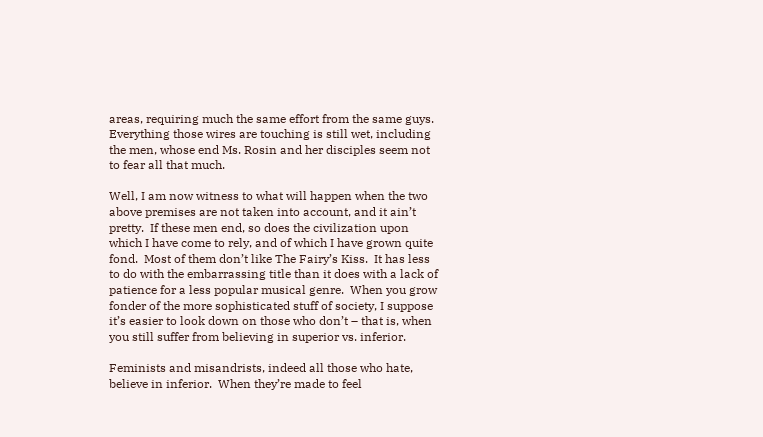areas, requiring much the same effort from the same guys.  Everything those wires are touching is still wet, including the men, whose end Ms. Rosin and her disciples seem not to fear all that much.

Well, I am now witness to what will happen when the two above premises are not taken into account, and it ain’t pretty.  If these men end, so does the civilization upon which I have come to rely, and of which I have grown quite fond.  Most of them don’t like The Fairy’s Kiss.  It has less to do with the embarrassing title than it does with a lack of patience for a less popular musical genre.  When you grow fonder of the more sophisticated stuff of society, I suppose it’s easier to look down on those who don’t – that is, when you still suffer from believing in superior vs. inferior.

Feminists and misandrists, indeed all those who hate, believe in inferior.  When they’re made to feel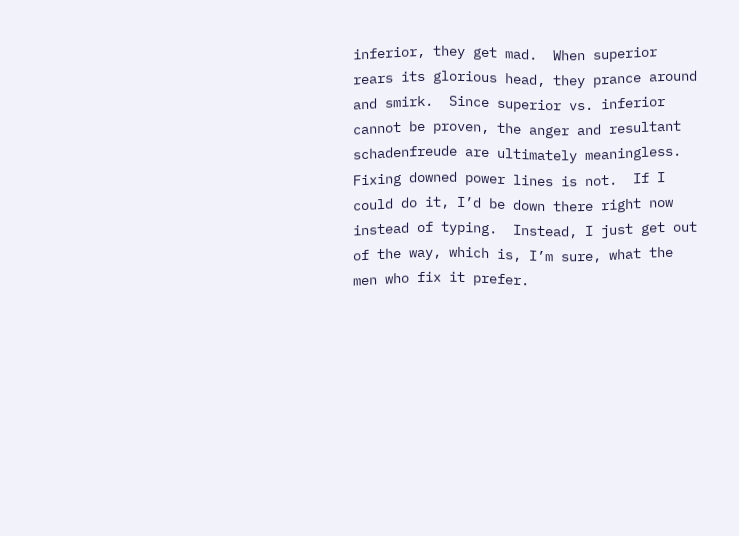inferior, they get mad.  When superior rears its glorious head, they prance around and smirk.  Since superior vs. inferior cannot be proven, the anger and resultant schadenfreude are ultimately meaningless.  Fixing downed power lines is not.  If I could do it, I’d be down there right now instead of typing.  Instead, I just get out of the way, which is, I’m sure, what the men who fix it prefer.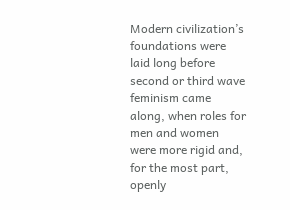Modern civilization’s foundations were laid long before second or third wave feminism came along, when roles for men and women were more rigid and, for the most part, openly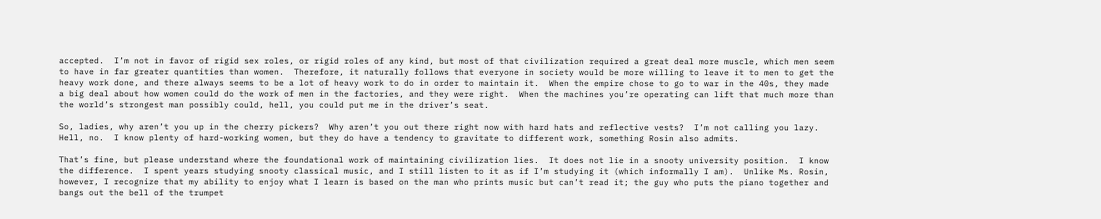accepted.  I’m not in favor of rigid sex roles, or rigid roles of any kind, but most of that civilization required a great deal more muscle, which men seem to have in far greater quantities than women.  Therefore, it naturally follows that everyone in society would be more willing to leave it to men to get the heavy work done, and there always seems to be a lot of heavy work to do in order to maintain it.  When the empire chose to go to war in the 40s, they made a big deal about how women could do the work of men in the factories, and they were right.  When the machines you’re operating can lift that much more than the world’s strongest man possibly could, hell, you could put me in the driver’s seat.

So, ladies, why aren’t you up in the cherry pickers?  Why aren’t you out there right now with hard hats and reflective vests?  I’m not calling you lazy.  Hell, no.  I know plenty of hard-working women, but they do have a tendency to gravitate to different work, something Rosin also admits.

That’s fine, but please understand where the foundational work of maintaining civilization lies.  It does not lie in a snooty university position.  I know the difference.  I spent years studying snooty classical music, and I still listen to it as if I’m studying it (which informally I am).  Unlike Ms. Rosin, however, I recognize that my ability to enjoy what I learn is based on the man who prints music but can’t read it; the guy who puts the piano together and bangs out the bell of the trumpet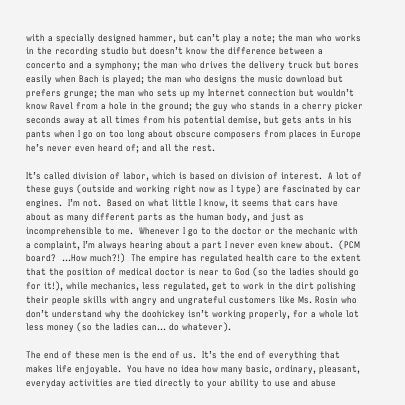with a specially designed hammer, but can’t play a note; the man who works in the recording studio but doesn’t know the difference between a concerto and a symphony; the man who drives the delivery truck but bores easily when Bach is played; the man who designs the music download but prefers grunge; the man who sets up my Internet connection but wouldn’t know Ravel from a hole in the ground; the guy who stands in a cherry picker seconds away at all times from his potential demise, but gets ants in his pants when I go on too long about obscure composers from places in Europe he’s never even heard of; and all the rest.

It’s called division of labor, which is based on division of interest.  A lot of these guys (outside and working right now as I type) are fascinated by car engines.  I’m not.  Based on what little I know, it seems that cars have about as many different parts as the human body, and just as incomprehensible to me.  Whenever I go to the doctor or the mechanic with a complaint, I’m always hearing about a part I never even knew about.  (PCM board?  …How much?!)  The empire has regulated health care to the extent that the position of medical doctor is near to God (so the ladies should go for it!), while mechanics, less regulated, get to work in the dirt polishing their people skills with angry and ungrateful customers like Ms. Rosin who don’t understand why the doohickey isn’t working properly, for a whole lot less money (so the ladies can… do whatever).

The end of these men is the end of us.  It’s the end of everything that makes life enjoyable.  You have no idea how many basic, ordinary, pleasant, everyday activities are tied directly to your ability to use and abuse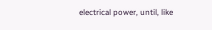electrical power, until, like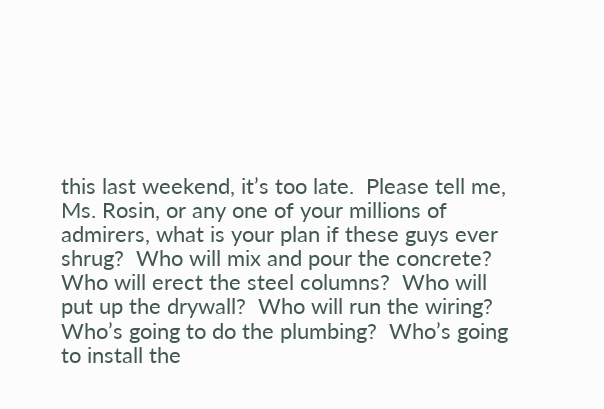this last weekend, it’s too late.  Please tell me, Ms. Rosin, or any one of your millions of admirers, what is your plan if these guys ever shrug?  Who will mix and pour the concrete?  Who will erect the steel columns?  Who will put up the drywall?  Who will run the wiring?  Who’s going to do the plumbing?  Who’s going to install the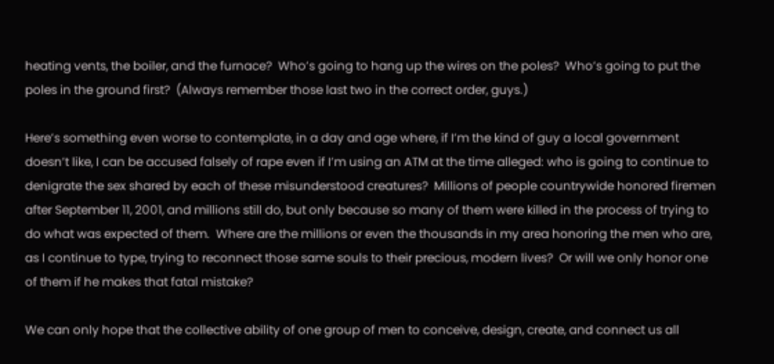heating vents, the boiler, and the furnace?  Who’s going to hang up the wires on the poles?  Who’s going to put the poles in the ground first?  (Always remember those last two in the correct order, guys.)

Here’s something even worse to contemplate, in a day and age where, if I’m the kind of guy a local government doesn’t like, I can be accused falsely of rape even if I’m using an ATM at the time alleged: who is going to continue to denigrate the sex shared by each of these misunderstood creatures?  Millions of people countrywide honored firemen after September 11, 2001, and millions still do, but only because so many of them were killed in the process of trying to do what was expected of them.  Where are the millions or even the thousands in my area honoring the men who are, as I continue to type, trying to reconnect those same souls to their precious, modern lives?  Or will we only honor one of them if he makes that fatal mistake?

We can only hope that the collective ability of one group of men to conceive, design, create, and connect us all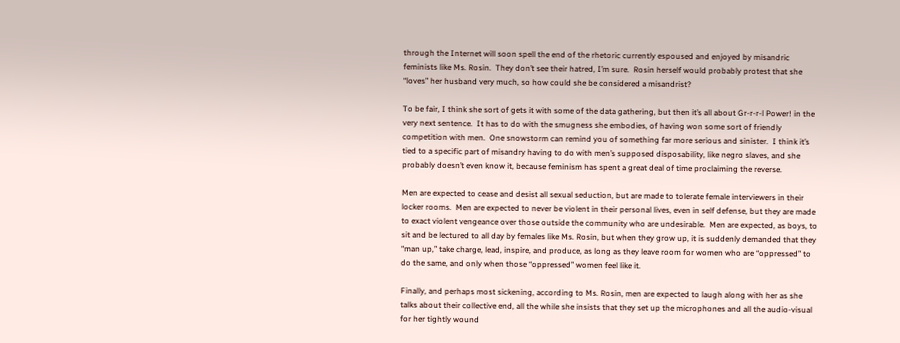through the Internet will soon spell the end of the rhetoric currently espoused and enjoyed by misandric feminists like Ms. Rosin.  They don’t see their hatred, I’m sure.  Rosin herself would probably protest that she “loves” her husband very much, so how could she be considered a misandrist?

To be fair, I think she sort of gets it with some of the data gathering, but then it’s all about Gr-r-r-l Power! in the very next sentence.  It has to do with the smugness she embodies, of having won some sort of friendly competition with men.  One snowstorm can remind you of something far more serious and sinister.  I think it’s tied to a specific part of misandry having to do with men’s supposed disposability, like negro slaves, and she probably doesn’t even know it, because feminism has spent a great deal of time proclaiming the reverse.

Men are expected to cease and desist all sexual seduction, but are made to tolerate female interviewers in their locker rooms.  Men are expected to never be violent in their personal lives, even in self defense, but they are made to exact violent vengeance over those outside the community who are undesirable.  Men are expected, as boys, to sit and be lectured to all day by females like Ms. Rosin, but when they grow up, it is suddenly demanded that they “man up,” take charge, lead, inspire, and produce, as long as they leave room for women who are “oppressed” to do the same, and only when those “oppressed” women feel like it.

Finally, and perhaps most sickening, according to Ms. Rosin, men are expected to laugh along with her as she talks about their collective end, all the while she insists that they set up the microphones and all the audio-visual for her tightly wound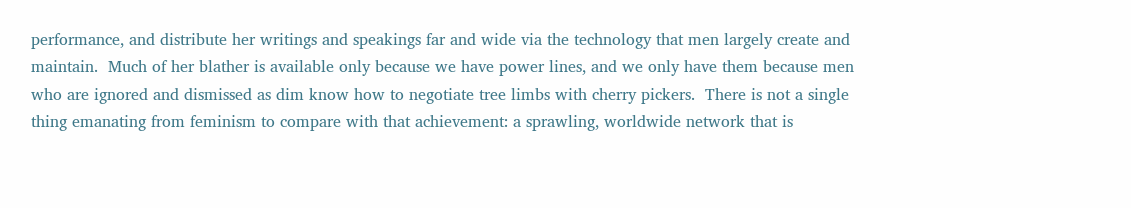performance, and distribute her writings and speakings far and wide via the technology that men largely create and maintain.  Much of her blather is available only because we have power lines, and we only have them because men who are ignored and dismissed as dim know how to negotiate tree limbs with cherry pickers.  There is not a single thing emanating from feminism to compare with that achievement: a sprawling, worldwide network that is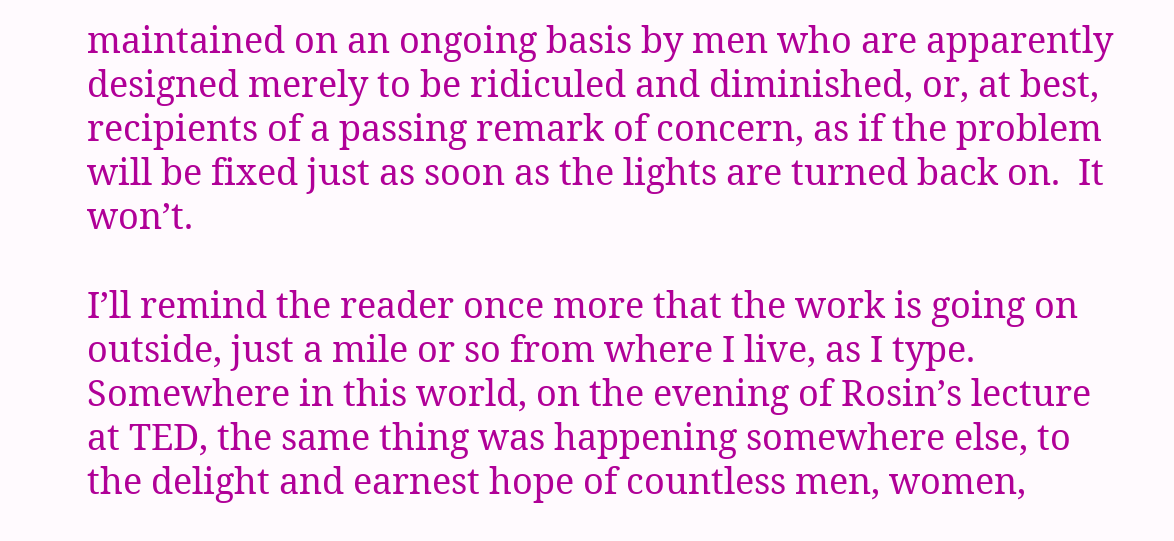maintained on an ongoing basis by men who are apparently designed merely to be ridiculed and diminished, or, at best, recipients of a passing remark of concern, as if the problem will be fixed just as soon as the lights are turned back on.  It won’t.

I’ll remind the reader once more that the work is going on outside, just a mile or so from where I live, as I type.  Somewhere in this world, on the evening of Rosin’s lecture at TED, the same thing was happening somewhere else, to the delight and earnest hope of countless men, women,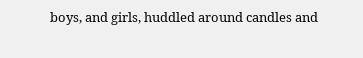boys, and girls, huddled around candles and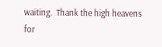waiting.  Thank the high heavens for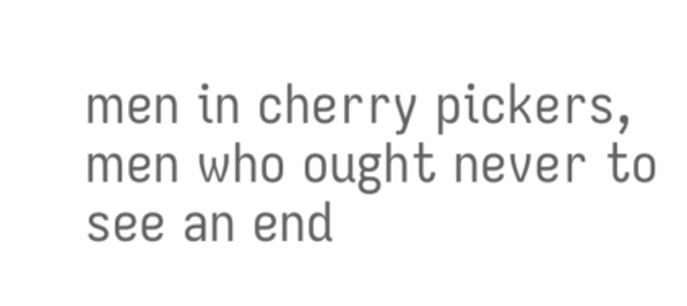men in cherry pickers, men who ought never to see an end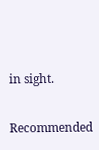in sight.

Recommended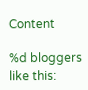Content

%d bloggers like this: